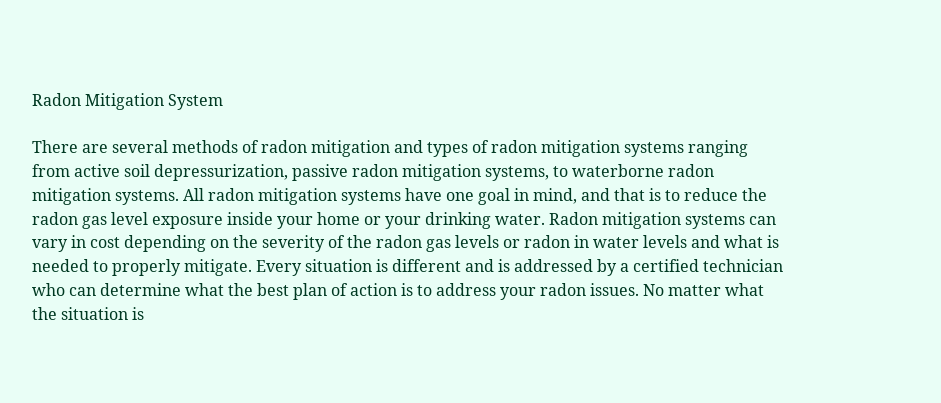Radon Mitigation System

There are several methods of radon mitigation and types of radon mitigation systems ranging from active soil depressurization, passive radon mitigation systems, to waterborne radon mitigation systems. All radon mitigation systems have one goal in mind, and that is to reduce the radon gas level exposure inside your home or your drinking water. Radon mitigation systems can vary in cost depending on the severity of the radon gas levels or radon in water levels and what is needed to properly mitigate. Every situation is different and is addressed by a certified technician who can determine what the best plan of action is to address your radon issues. No matter what the situation is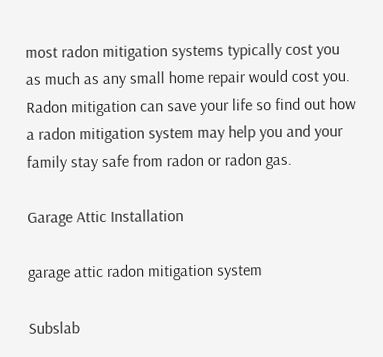most radon mitigation systems typically cost you as much as any small home repair would cost you. Radon mitigation can save your life so find out how a radon mitigation system may help you and your family stay safe from radon or radon gas.

Garage Attic Installation

garage attic radon mitigation system

Subslab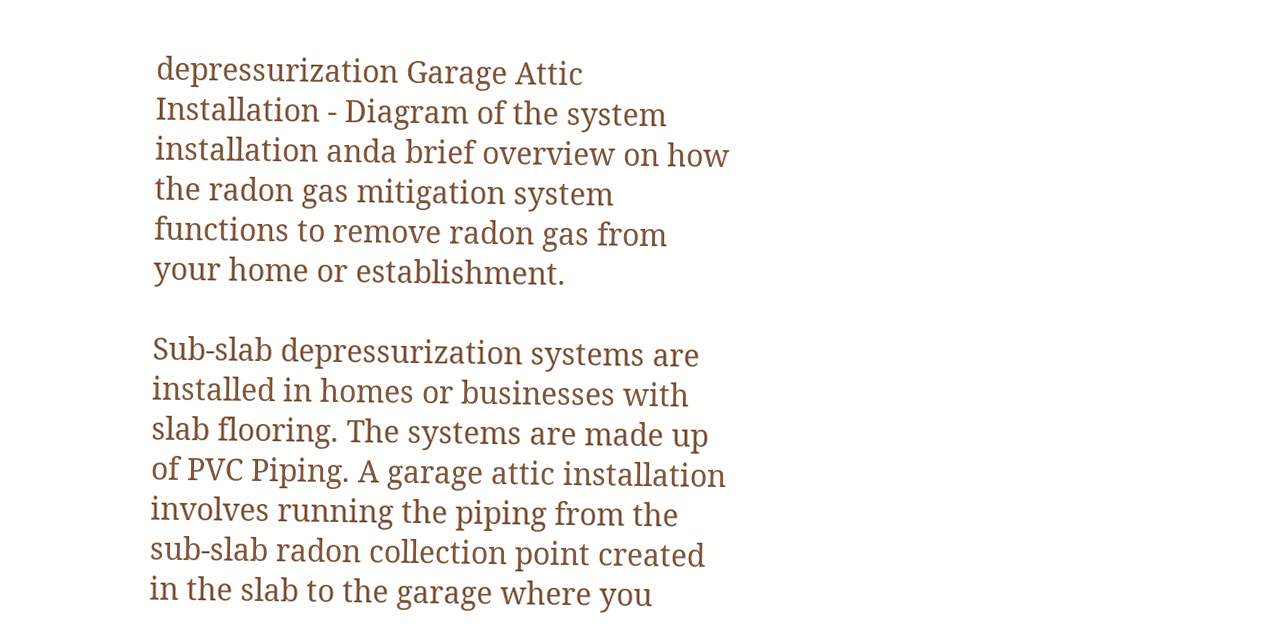depressurization Garage Attic Installation - Diagram of the system installation anda brief overview on how the radon gas mitigation system functions to remove radon gas from your home or establishment.

Sub-slab depressurization systems are installed in homes or businesses with slab flooring. The systems are made up of PVC Piping. A garage attic installation involves running the piping from the sub-slab radon collection point created in the slab to the garage where you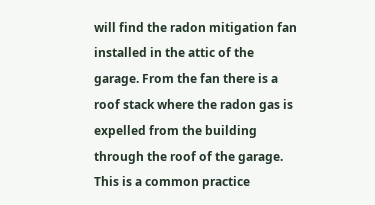will find the radon mitigation fan installed in the attic of the garage. From the fan there is a roof stack where the radon gas is expelled from the building through the roof of the garage. This is a common practice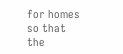for homes so that the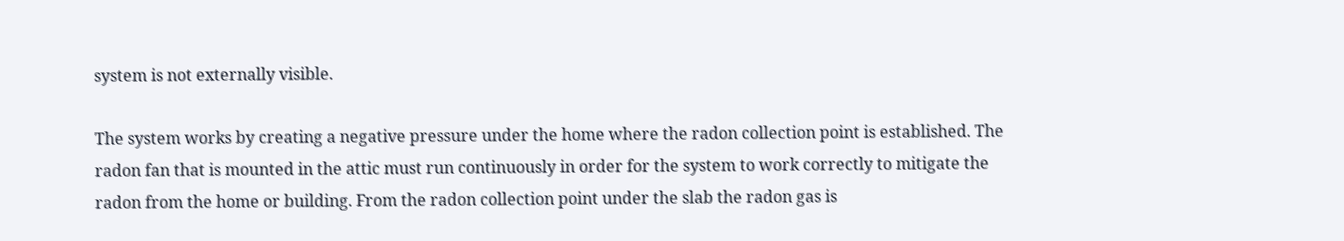system is not externally visible.

The system works by creating a negative pressure under the home where the radon collection point is established. The radon fan that is mounted in the attic must run continuously in order for the system to work correctly to mitigate the radon from the home or building. From the radon collection point under the slab the radon gas is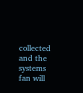collected and the systems fan will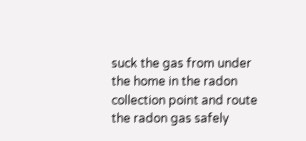suck the gas from under the home in the radon collection point and route the radon gas safely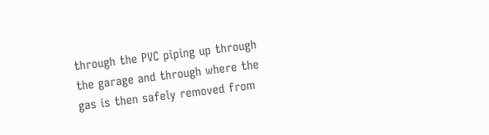through the PVC piping up through the garage and through where the gas is then safely removed from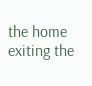the home exiting the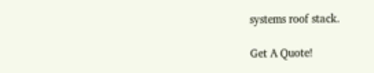systems roof stack.

Get A Quote!